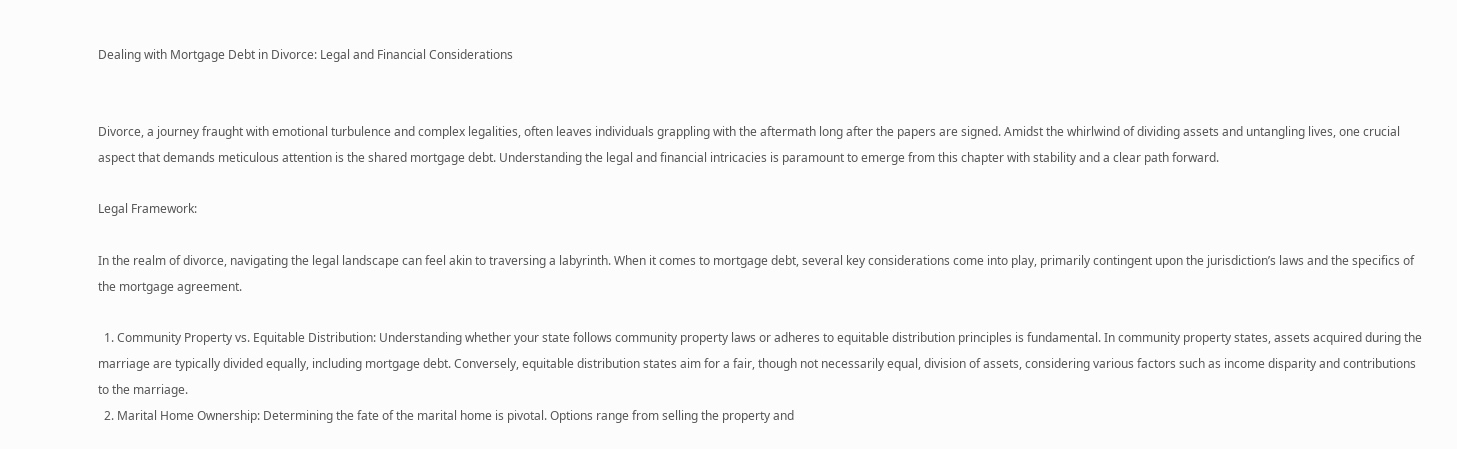Dealing with Mortgage Debt in Divorce: Legal and Financial Considerations


Divorce, a journey fraught with emotional turbulence and complex legalities, often leaves individuals grappling with the aftermath long after the papers are signed. Amidst the whirlwind of dividing assets and untangling lives, one crucial aspect that demands meticulous attention is the shared mortgage debt. Understanding the legal and financial intricacies is paramount to emerge from this chapter with stability and a clear path forward.

Legal Framework:

In the realm of divorce, navigating the legal landscape can feel akin to traversing a labyrinth. When it comes to mortgage debt, several key considerations come into play, primarily contingent upon the jurisdiction’s laws and the specifics of the mortgage agreement.

  1. Community Property vs. Equitable Distribution: Understanding whether your state follows community property laws or adheres to equitable distribution principles is fundamental. In community property states, assets acquired during the marriage are typically divided equally, including mortgage debt. Conversely, equitable distribution states aim for a fair, though not necessarily equal, division of assets, considering various factors such as income disparity and contributions to the marriage.
  2. Marital Home Ownership: Determining the fate of the marital home is pivotal. Options range from selling the property and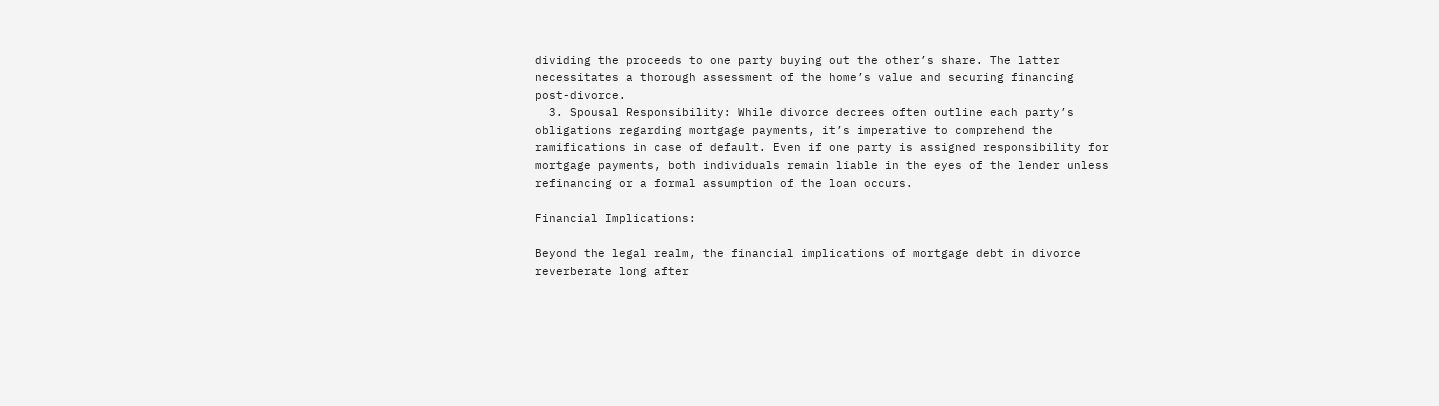dividing the proceeds to one party buying out the other’s share. The latter necessitates a thorough assessment of the home’s value and securing financing post-divorce.
  3. Spousal Responsibility: While divorce decrees often outline each party’s obligations regarding mortgage payments, it’s imperative to comprehend the ramifications in case of default. Even if one party is assigned responsibility for mortgage payments, both individuals remain liable in the eyes of the lender unless refinancing or a formal assumption of the loan occurs.

Financial Implications:

Beyond the legal realm, the financial implications of mortgage debt in divorce reverberate long after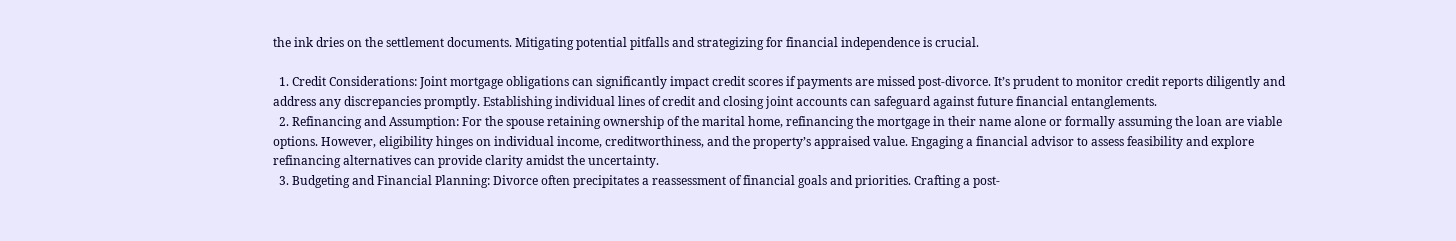the ink dries on the settlement documents. Mitigating potential pitfalls and strategizing for financial independence is crucial.

  1. Credit Considerations: Joint mortgage obligations can significantly impact credit scores if payments are missed post-divorce. It’s prudent to monitor credit reports diligently and address any discrepancies promptly. Establishing individual lines of credit and closing joint accounts can safeguard against future financial entanglements.
  2. Refinancing and Assumption: For the spouse retaining ownership of the marital home, refinancing the mortgage in their name alone or formally assuming the loan are viable options. However, eligibility hinges on individual income, creditworthiness, and the property’s appraised value. Engaging a financial advisor to assess feasibility and explore refinancing alternatives can provide clarity amidst the uncertainty.
  3. Budgeting and Financial Planning: Divorce often precipitates a reassessment of financial goals and priorities. Crafting a post-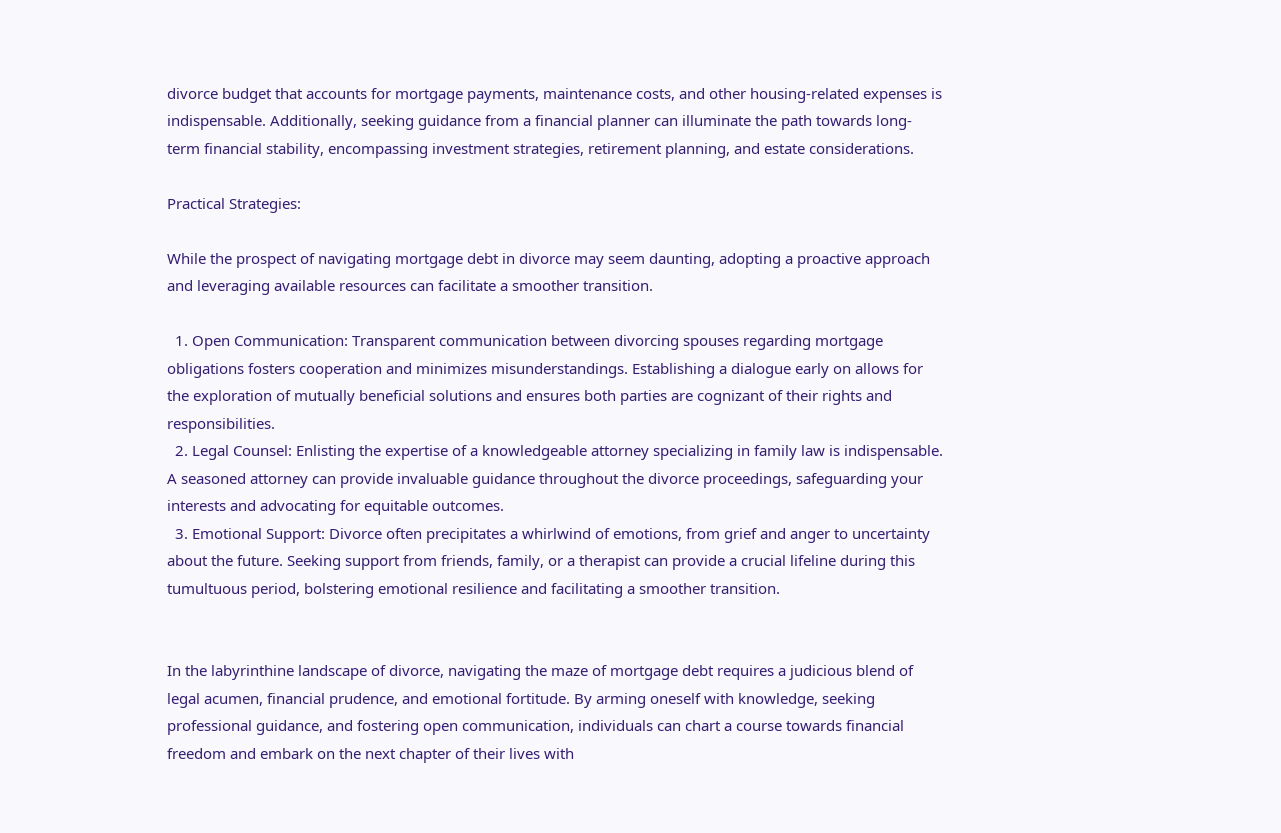divorce budget that accounts for mortgage payments, maintenance costs, and other housing-related expenses is indispensable. Additionally, seeking guidance from a financial planner can illuminate the path towards long-term financial stability, encompassing investment strategies, retirement planning, and estate considerations.

Practical Strategies:

While the prospect of navigating mortgage debt in divorce may seem daunting, adopting a proactive approach and leveraging available resources can facilitate a smoother transition.

  1. Open Communication: Transparent communication between divorcing spouses regarding mortgage obligations fosters cooperation and minimizes misunderstandings. Establishing a dialogue early on allows for the exploration of mutually beneficial solutions and ensures both parties are cognizant of their rights and responsibilities.
  2. Legal Counsel: Enlisting the expertise of a knowledgeable attorney specializing in family law is indispensable. A seasoned attorney can provide invaluable guidance throughout the divorce proceedings, safeguarding your interests and advocating for equitable outcomes.
  3. Emotional Support: Divorce often precipitates a whirlwind of emotions, from grief and anger to uncertainty about the future. Seeking support from friends, family, or a therapist can provide a crucial lifeline during this tumultuous period, bolstering emotional resilience and facilitating a smoother transition.


In the labyrinthine landscape of divorce, navigating the maze of mortgage debt requires a judicious blend of legal acumen, financial prudence, and emotional fortitude. By arming oneself with knowledge, seeking professional guidance, and fostering open communication, individuals can chart a course towards financial freedom and embark on the next chapter of their lives with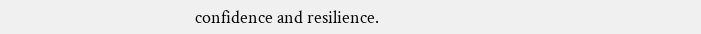confidence and resilience.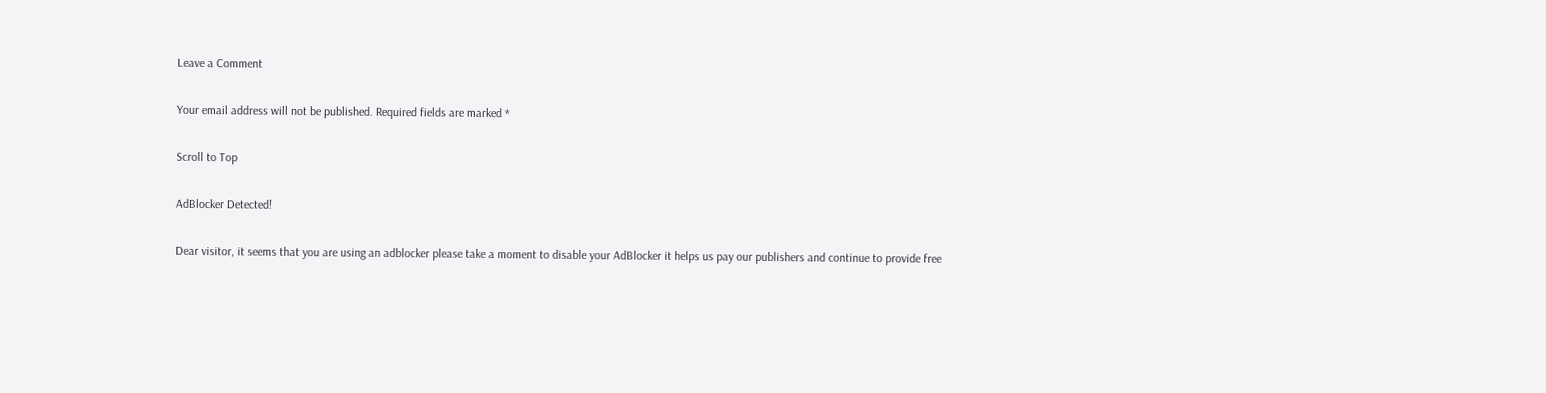Leave a Comment

Your email address will not be published. Required fields are marked *

Scroll to Top

AdBlocker Detected!

Dear visitor, it seems that you are using an adblocker please take a moment to disable your AdBlocker it helps us pay our publishers and continue to provide free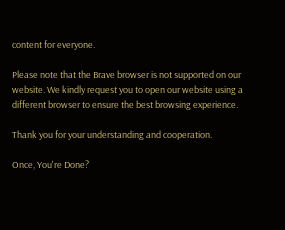content for everyone.

Please note that the Brave browser is not supported on our website. We kindly request you to open our website using a different browser to ensure the best browsing experience.

Thank you for your understanding and cooperation.

Once, You're Done?